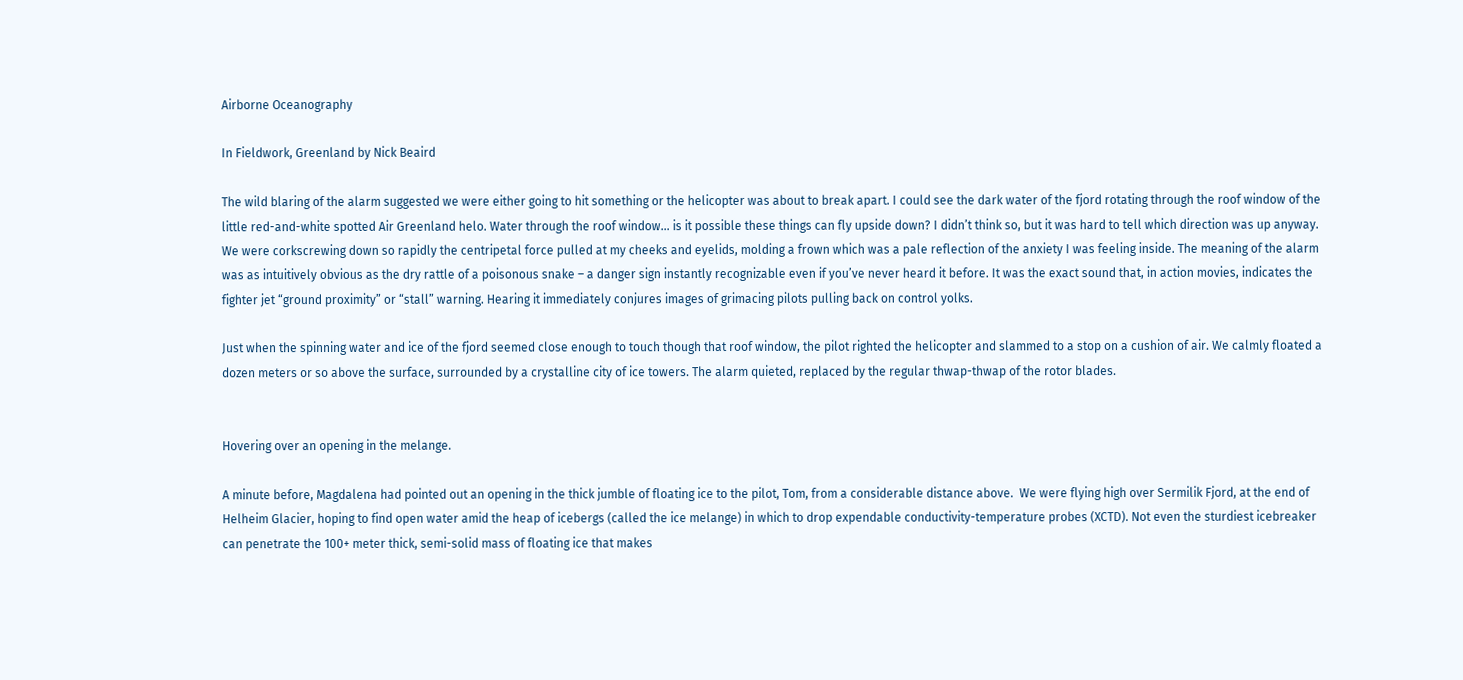Airborne Oceanography

In Fieldwork, Greenland by Nick Beaird

The wild blaring of the alarm suggested we were either going to hit something or the helicopter was about to break apart. I could see the dark water of the fjord rotating through the roof window of the little red-and-white spotted Air Greenland helo. Water through the roof window… is it possible these things can fly upside down? I didn’t think so, but it was hard to tell which direction was up anyway. We were corkscrewing down so rapidly the centripetal force pulled at my cheeks and eyelids, molding a frown which was a pale reflection of the anxiety I was feeling inside. The meaning of the alarm was as intuitively obvious as the dry rattle of a poisonous snake – a danger sign instantly recognizable even if you’ve never heard it before. It was the exact sound that, in action movies, indicates the fighter jet “ground proximity” or “stall” warning. Hearing it immediately conjures images of grimacing pilots pulling back on control yolks.

Just when the spinning water and ice of the fjord seemed close enough to touch though that roof window, the pilot righted the helicopter and slammed to a stop on a cushion of air. We calmly floated a dozen meters or so above the surface, surrounded by a crystalline city of ice towers. The alarm quieted, replaced by the regular thwap-thwap of the rotor blades.


Hovering over an opening in the melange.

A minute before, Magdalena had pointed out an opening in the thick jumble of floating ice to the pilot, Tom, from a considerable distance above.  We were flying high over Sermilik Fjord, at the end of Helheim Glacier, hoping to find open water amid the heap of icebergs (called the ice melange) in which to drop expendable conductivity-temperature probes (XCTD). Not even the sturdiest icebreaker can penetrate the 100+ meter thick, semi-solid mass of floating ice that makes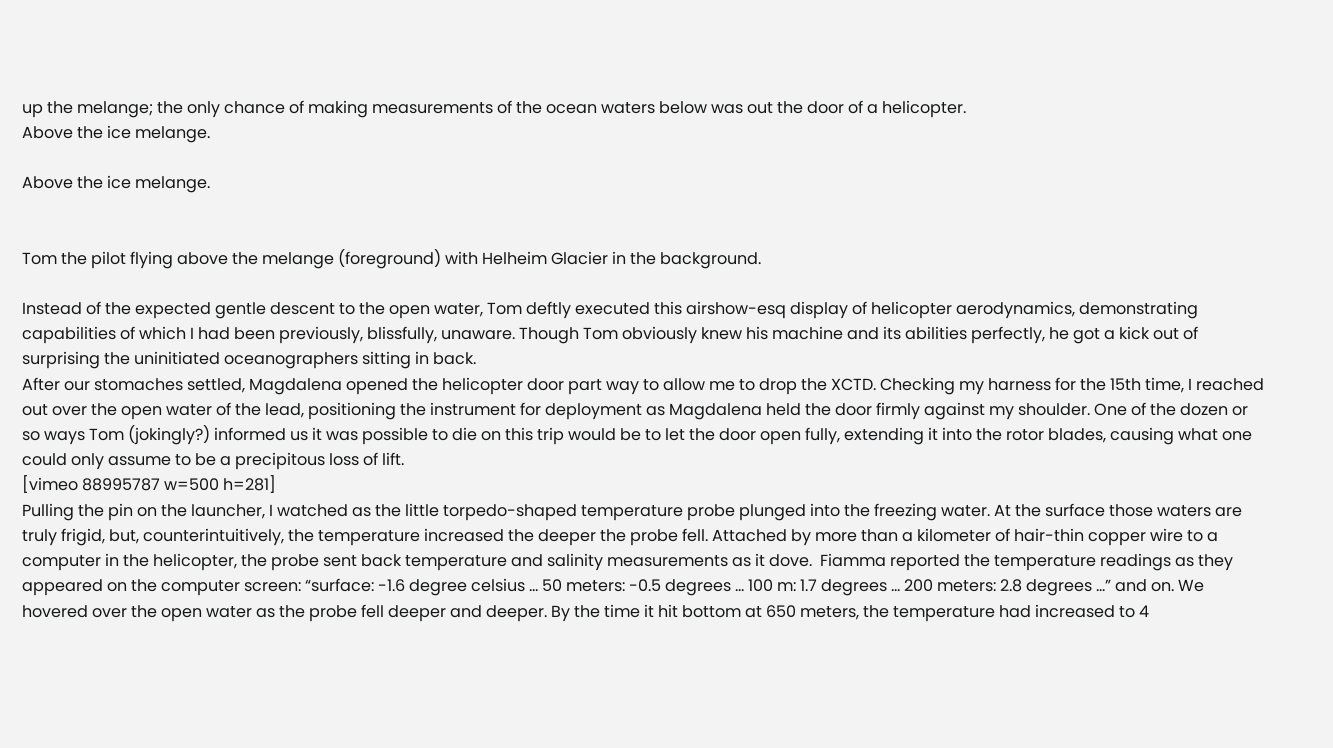up the melange; the only chance of making measurements of the ocean waters below was out the door of a helicopter.
Above the ice melange.

Above the ice melange.


Tom the pilot flying above the melange (foreground) with Helheim Glacier in the background.

Instead of the expected gentle descent to the open water, Tom deftly executed this airshow-esq display of helicopter aerodynamics, demonstrating capabilities of which I had been previously, blissfully, unaware. Though Tom obviously knew his machine and its abilities perfectly, he got a kick out of surprising the uninitiated oceanographers sitting in back.
After our stomaches settled, Magdalena opened the helicopter door part way to allow me to drop the XCTD. Checking my harness for the 15th time, I reached out over the open water of the lead, positioning the instrument for deployment as Magdalena held the door firmly against my shoulder. One of the dozen or so ways Tom (jokingly?) informed us it was possible to die on this trip would be to let the door open fully, extending it into the rotor blades, causing what one could only assume to be a precipitous loss of lift.
[vimeo 88995787 w=500 h=281]
Pulling the pin on the launcher, I watched as the little torpedo-shaped temperature probe plunged into the freezing water. At the surface those waters are truly frigid, but, counterintuitively, the temperature increased the deeper the probe fell. Attached by more than a kilometer of hair-thin copper wire to a computer in the helicopter, the probe sent back temperature and salinity measurements as it dove.  Fiamma reported the temperature readings as they appeared on the computer screen: “surface: -1.6 degree celsius … 50 meters: -0.5 degrees … 100 m: 1.7 degrees … 200 meters: 2.8 degrees …” and on. We hovered over the open water as the probe fell deeper and deeper. By the time it hit bottom at 650 meters, the temperature had increased to 4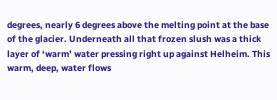degrees, nearly 6 degrees above the melting point at the base of the glacier. Underneath all that frozen slush was a thick layer of ‘warm’ water pressing right up against Helheim. This warm, deep, water flows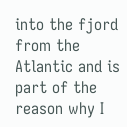into the fjord from the Atlantic and is part of the reason why I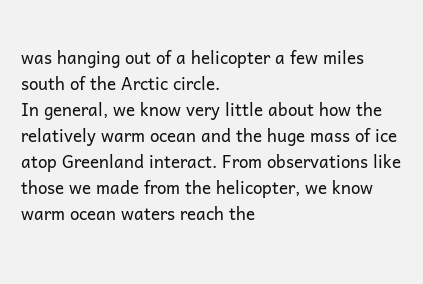was hanging out of a helicopter a few miles south of the Arctic circle.
In general, we know very little about how the relatively warm ocean and the huge mass of ice atop Greenland interact. From observations like those we made from the helicopter, we know warm ocean waters reach the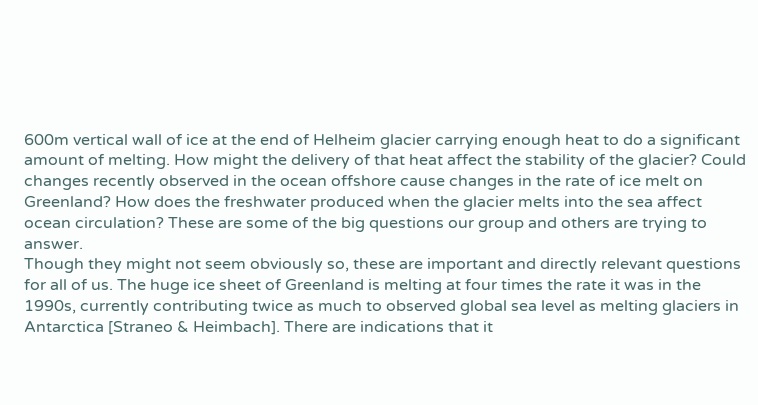600m vertical wall of ice at the end of Helheim glacier carrying enough heat to do a significant amount of melting. How might the delivery of that heat affect the stability of the glacier? Could changes recently observed in the ocean offshore cause changes in the rate of ice melt on Greenland? How does the freshwater produced when the glacier melts into the sea affect ocean circulation? These are some of the big questions our group and others are trying to answer.
Though they might not seem obviously so, these are important and directly relevant questions for all of us. The huge ice sheet of Greenland is melting at four times the rate it was in the 1990s, currently contributing twice as much to observed global sea level as melting glaciers in Antarctica [Straneo & Heimbach]. There are indications that it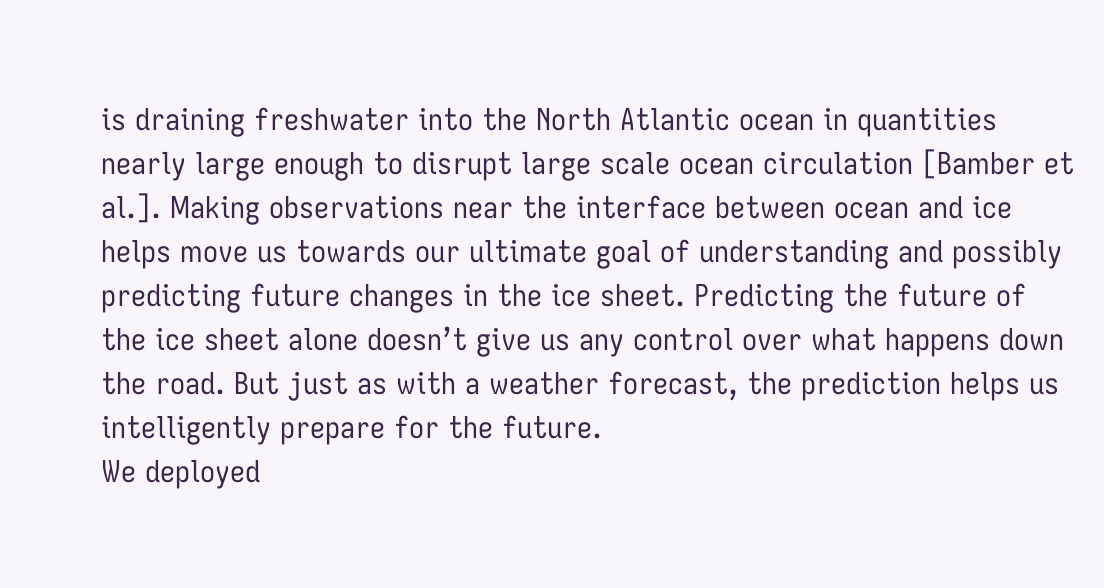is draining freshwater into the North Atlantic ocean in quantities nearly large enough to disrupt large scale ocean circulation [Bamber et al.]. Making observations near the interface between ocean and ice helps move us towards our ultimate goal of understanding and possibly predicting future changes in the ice sheet. Predicting the future of the ice sheet alone doesn’t give us any control over what happens down the road. But just as with a weather forecast, the prediction helps us intelligently prepare for the future.
We deployed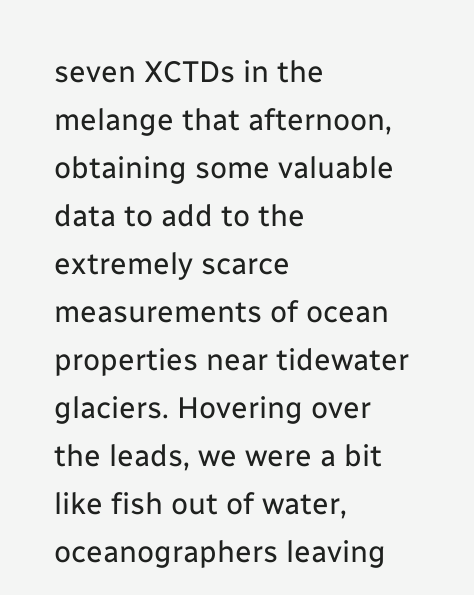seven XCTDs in the melange that afternoon, obtaining some valuable data to add to the extremely scarce measurements of ocean properties near tidewater glaciers. Hovering over the leads, we were a bit like fish out of water, oceanographers leaving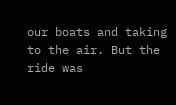our boats and taking to the air. But the ride was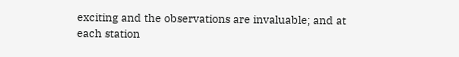exciting and the observations are invaluable; and at each station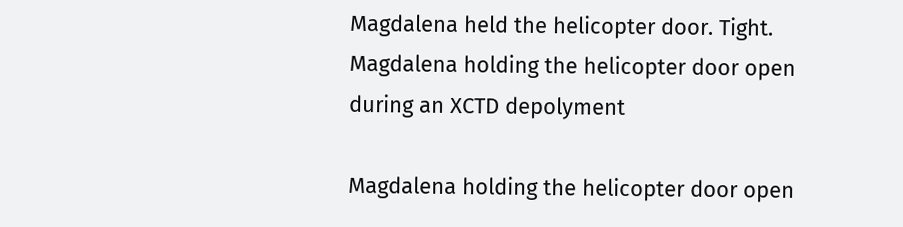Magdalena held the helicopter door. Tight.
Magdalena holding the helicopter door open during an XCTD depolyment

Magdalena holding the helicopter door open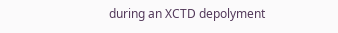during an XCTD depolyment